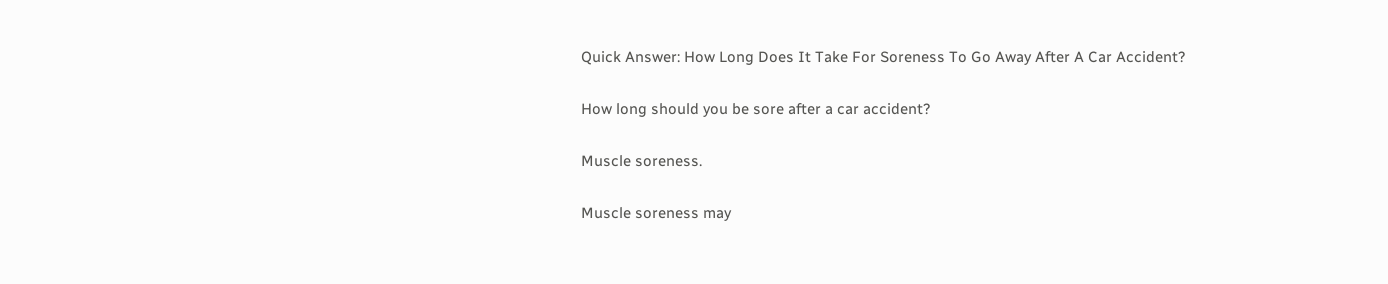Quick Answer: How Long Does It Take For Soreness To Go Away After A Car Accident?

How long should you be sore after a car accident?

Muscle soreness.

Muscle soreness may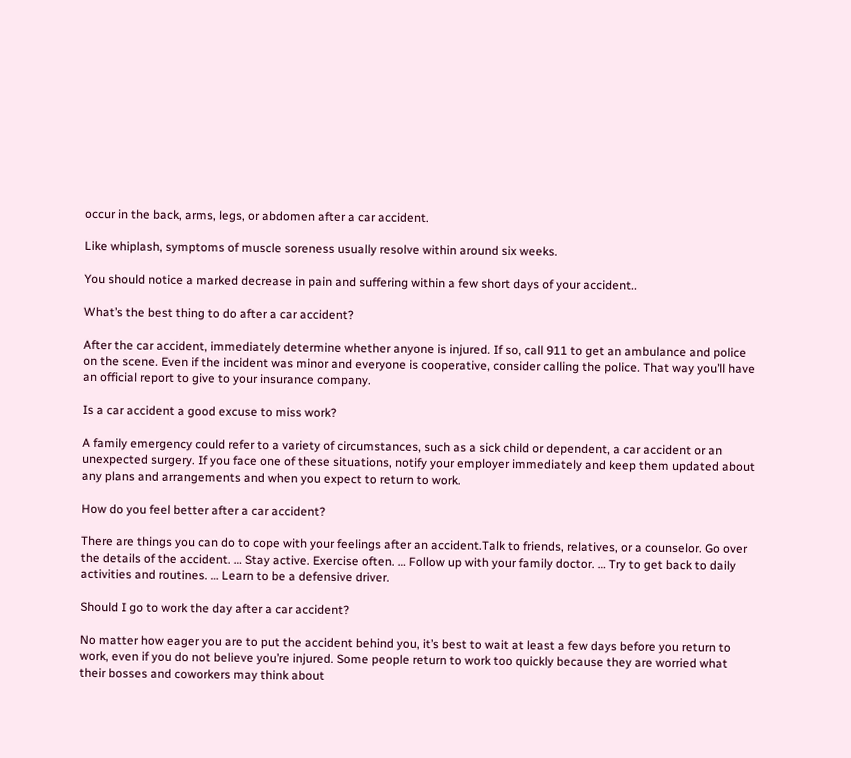occur in the back, arms, legs, or abdomen after a car accident.

Like whiplash, symptoms of muscle soreness usually resolve within around six weeks.

You should notice a marked decrease in pain and suffering within a few short days of your accident..

What’s the best thing to do after a car accident?

After the car accident, immediately determine whether anyone is injured. If so, call 911 to get an ambulance and police on the scene. Even if the incident was minor and everyone is cooperative, consider calling the police. That way you’ll have an official report to give to your insurance company.

Is a car accident a good excuse to miss work?

A family emergency could refer to a variety of circumstances, such as a sick child or dependent, a car accident or an unexpected surgery. If you face one of these situations, notify your employer immediately and keep them updated about any plans and arrangements and when you expect to return to work.

How do you feel better after a car accident?

There are things you can do to cope with your feelings after an accident.Talk to friends, relatives, or a counselor. Go over the details of the accident. … Stay active. Exercise often. … Follow up with your family doctor. … Try to get back to daily activities and routines. … Learn to be a defensive driver.

Should I go to work the day after a car accident?

No matter how eager you are to put the accident behind you, it’s best to wait at least a few days before you return to work, even if you do not believe you’re injured. Some people return to work too quickly because they are worried what their bosses and coworkers may think about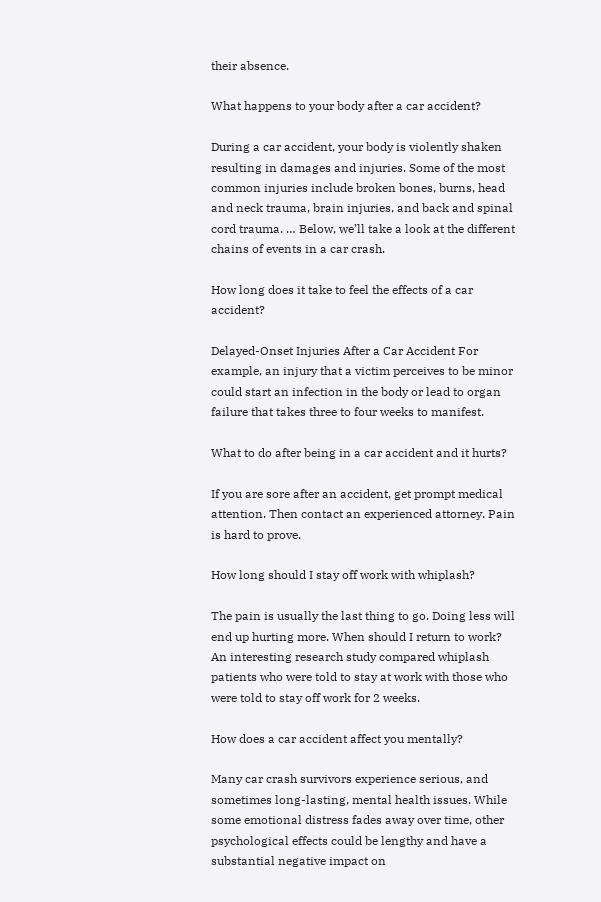their absence.

What happens to your body after a car accident?

During a car accident, your body is violently shaken resulting in damages and injuries. Some of the most common injuries include broken bones, burns, head and neck trauma, brain injuries, and back and spinal cord trauma. … Below, we’ll take a look at the different chains of events in a car crash.

How long does it take to feel the effects of a car accident?

Delayed-Onset Injuries After a Car Accident For example, an injury that a victim perceives to be minor could start an infection in the body or lead to organ failure that takes three to four weeks to manifest.

What to do after being in a car accident and it hurts?

If you are sore after an accident, get prompt medical attention. Then contact an experienced attorney. Pain is hard to prove.

How long should I stay off work with whiplash?

The pain is usually the last thing to go. Doing less will end up hurting more. When should I return to work? An interesting research study compared whiplash patients who were told to stay at work with those who were told to stay off work for 2 weeks.

How does a car accident affect you mentally?

Many car crash survivors experience serious, and sometimes long-lasting, mental health issues. While some emotional distress fades away over time, other psychological effects could be lengthy and have a substantial negative impact on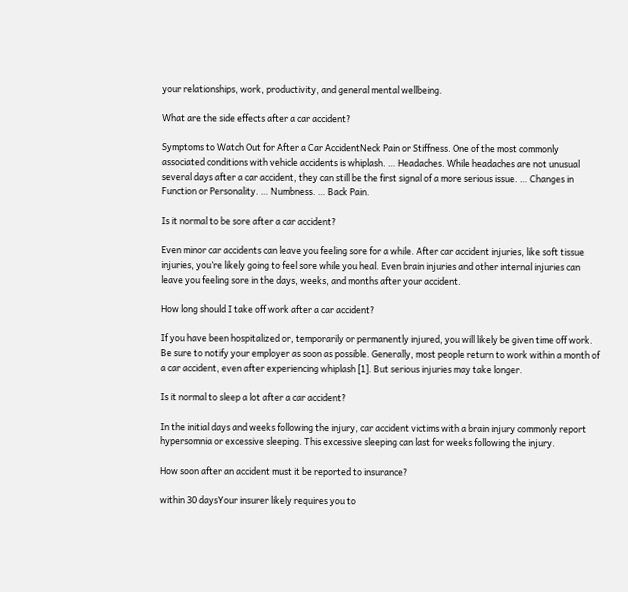your relationships, work, productivity, and general mental wellbeing.

What are the side effects after a car accident?

Symptoms to Watch Out for After a Car AccidentNeck Pain or Stiffness. One of the most commonly associated conditions with vehicle accidents is whiplash. … Headaches. While headaches are not unusual several days after a car accident, they can still be the first signal of a more serious issue. … Changes in Function or Personality. … Numbness. … Back Pain.

Is it normal to be sore after a car accident?

Even minor car accidents can leave you feeling sore for a while. After car accident injuries, like soft tissue injuries, you’re likely going to feel sore while you heal. Even brain injuries and other internal injuries can leave you feeling sore in the days, weeks, and months after your accident.

How long should I take off work after a car accident?

If you have been hospitalized or, temporarily or permanently injured, you will likely be given time off work. Be sure to notify your employer as soon as possible. Generally, most people return to work within a month of a car accident, even after experiencing whiplash [1]. But serious injuries may take longer.

Is it normal to sleep a lot after a car accident?

In the initial days and weeks following the injury, car accident victims with a brain injury commonly report hypersomnia or excessive sleeping. This excessive sleeping can last for weeks following the injury.

How soon after an accident must it be reported to insurance?

within 30 daysYour insurer likely requires you to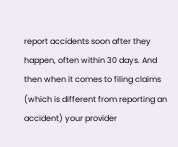report accidents soon after they happen, often within 30 days. And then when it comes to filing claims (which is different from reporting an accident) your provider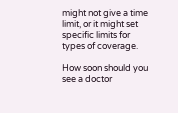might not give a time limit, or it might set specific limits for types of coverage.

How soon should you see a doctor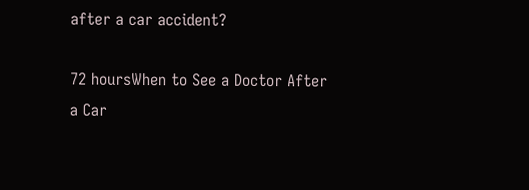after a car accident?

72 hoursWhen to See a Doctor After a Car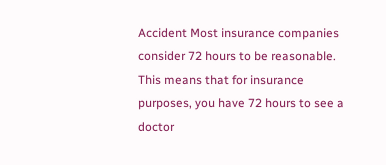Accident Most insurance companies consider 72 hours to be reasonable. This means that for insurance purposes, you have 72 hours to see a doctor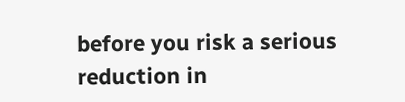before you risk a serious reduction in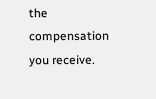the compensation you receive.